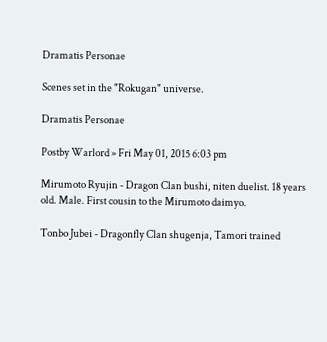Dramatis Personae

Scenes set in the "Rokugan" universe.

Dramatis Personae

Postby Warlord » Fri May 01, 2015 6:03 pm

Mirumoto Ryujin - Dragon Clan bushi, niten duelist. 18 years old. Male. First cousin to the Mirumoto daimyo.

Tonbo Jubei - Dragonfly Clan shugenja, Tamori trained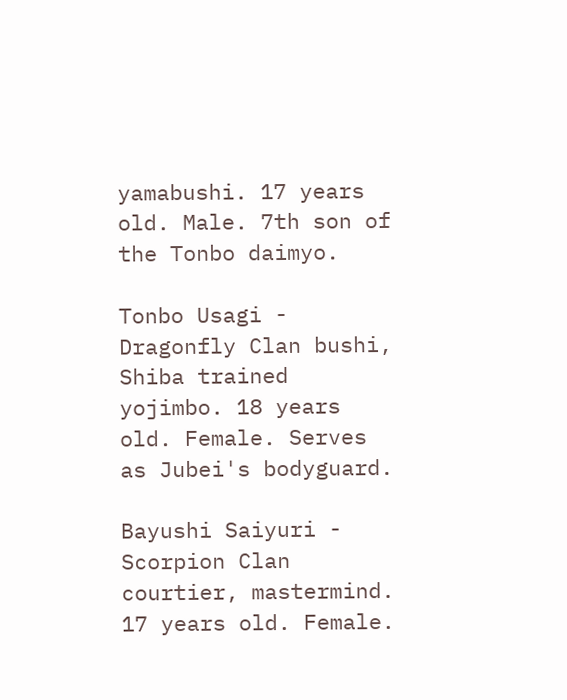yamabushi. 17 years old. Male. 7th son of the Tonbo daimyo.

Tonbo Usagi - Dragonfly Clan bushi, Shiba trained yojimbo. 18 years old. Female. Serves as Jubei's bodyguard.

Bayushi Saiyuri - Scorpion Clan courtier, mastermind. 17 years old. Female.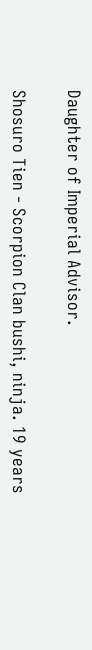Daughter of Imperial Advisor.

Shosuro Tien - Scorpion Clan bushi, ninja. 19 years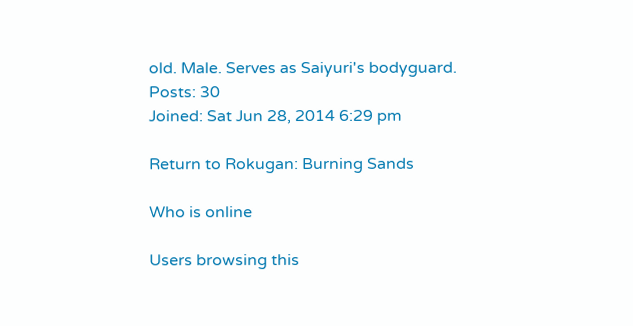old. Male. Serves as Saiyuri's bodyguard.
Posts: 30
Joined: Sat Jun 28, 2014 6:29 pm

Return to Rokugan: Burning Sands

Who is online

Users browsing this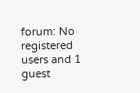forum: No registered users and 1 guest